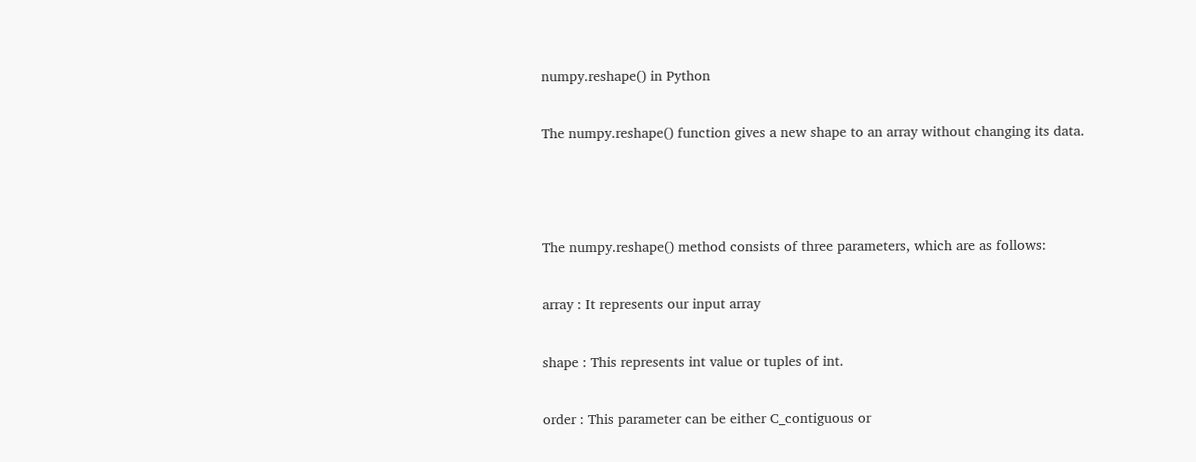numpy.reshape() in Python

The numpy.reshape() function gives a new shape to an array without changing its data.



The numpy.reshape() method consists of three parameters, which are as follows:

array : It represents our input array

shape : This represents int value or tuples of int.

order : This parameter can be either C_contiguous or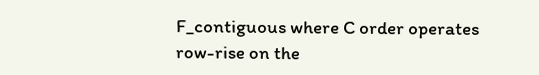F_contiguous where C order operates row-rise on the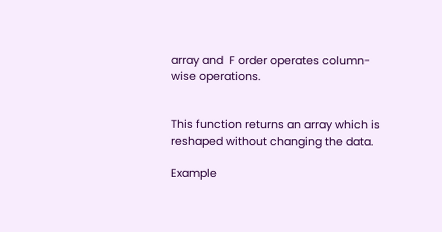array and  F order operates column-wise operations.


This function returns an array which is reshaped without changing the data.

Example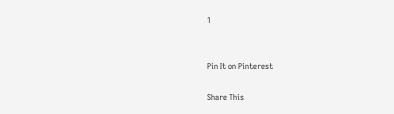1


Pin It on Pinterest

Share This